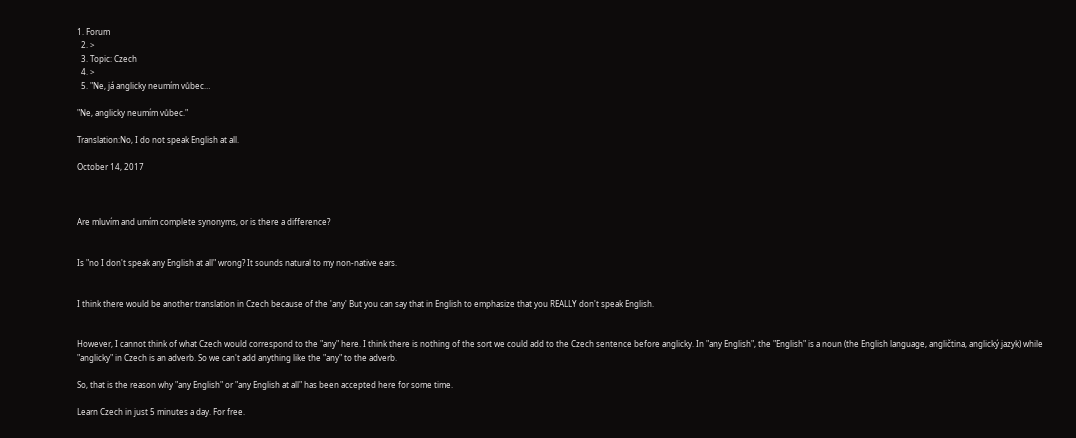1. Forum
  2. >
  3. Topic: Czech
  4. >
  5. "Ne, já anglicky neumím vůbec…

"Ne, anglicky neumím vůbec."

Translation:No, I do not speak English at all.

October 14, 2017



Are mluvím and umím complete synonyms, or is there a difference?


Is "no I don't speak any English at all" wrong? It sounds natural to my non-native ears.


I think there would be another translation in Czech because of the 'any' But you can say that in English to emphasize that you REALLY don't speak English.


However, I cannot think of what Czech would correspond to the "any" here. I think there is nothing of the sort we could add to the Czech sentence before anglicky. In "any English", the "English" is a noun (the English language, angličtina, anglický jazyk) while "anglicky" in Czech is an adverb. So we can't add anything like the "any" to the adverb.

So, that is the reason why "any English" or "any English at all" has been accepted here for some time.

Learn Czech in just 5 minutes a day. For free.